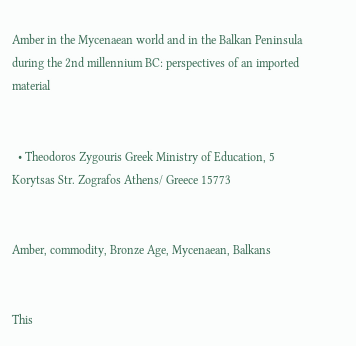Amber in the Mycenaean world and in the Balkan Peninsula during the 2nd millennium BC: perspectives of an imported material


  • Theodoros Zygouris Greek Ministry of Education, 5 Korytsas Str. Zografos Athens/ Greece 15773


Amber, commodity, Bronze Age, Mycenaean, Balkans


This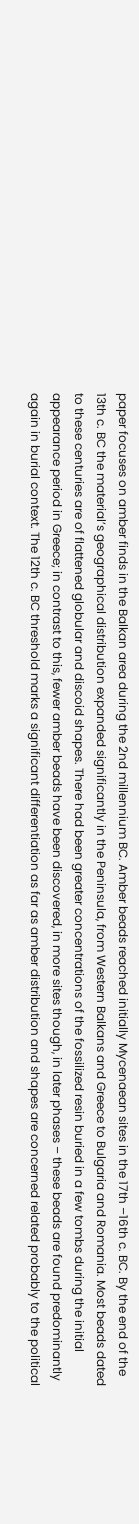paper focuses on amber finds in the Balkan area during the 2nd millennium BC. Amber beads reached initially Mycenaean sites in the 17th –16th c. BC. By the end of the 13th c. BC the material’s geographical distribution expanded significantly in the Peninsula, from Western Balkans and Greece to Bulgaria and Romania. Most beads dated to these centuries are of flattened globular and discoid shapes. There had been greater concentrations of the fossilized resin buried in a few tombs during the initial appearance period in Greece; in contrast to this, fewer amber beads have been discovered, in more sites though, in later phases – these beads are found predominantly again in burial context. The 12th c. BC threshold marks a significant differentiation as far as amber distribution and shapes are concerned related probably to the political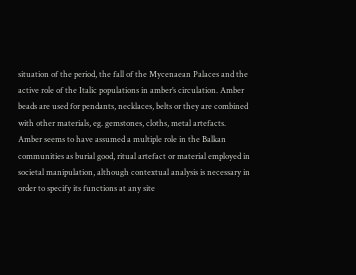situation of the period, the fall of the Mycenaean Palaces and the active role of the Italic populations in amber’s circulation. Amber beads are used for pendants, necklaces, belts or they are combined with other materials, eg. gemstones, cloths, metal artefacts. Amber seems to have assumed a multiple role in the Balkan communities as burial good, ritual artefact or material employed in societal manipulation, although contextual analysis is necessary in order to specify its functions at any site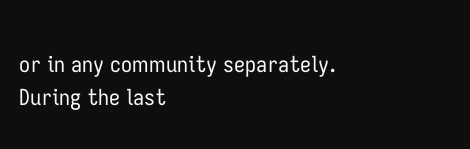or in any community separately. During the last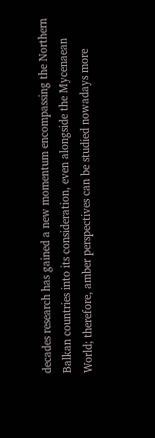decades research has gained a new momentum encompassing the Northern Balkan countries into its consideration, even alongside the Mycenaean World; therefore, amber perspectives can be studied nowadays more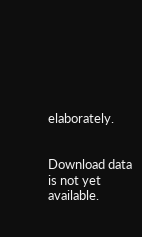elaborately.


Download data is not yet available.